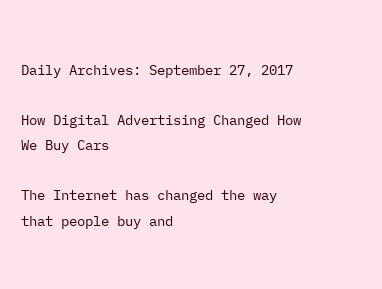Daily Archives: September 27, 2017

How Digital Advertising Changed How We Buy Cars

The Internet has changed the way that people buy and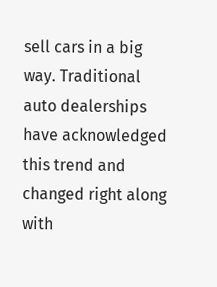sell cars in a big way. Traditional auto dealerships have acknowledged this trend and changed right along with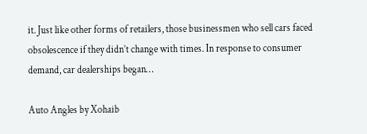it. Just like other forms of retailers, those businessmen who sell cars faced obsolescence if they didn’t change with times. In response to consumer demand, car dealerships began…

Auto Angles by Xohaib